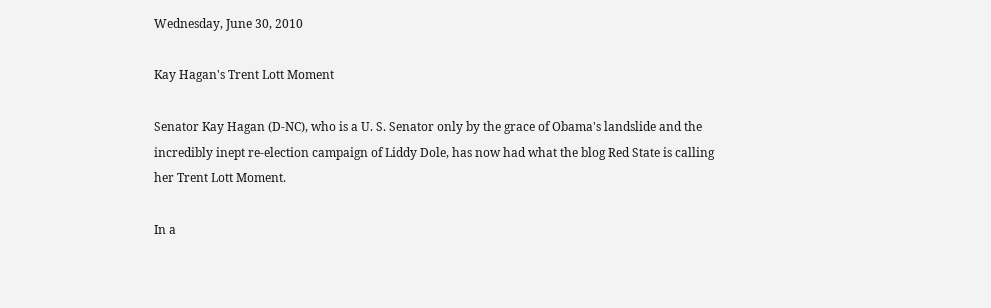Wednesday, June 30, 2010

Kay Hagan's Trent Lott Moment

Senator Kay Hagan (D-NC), who is a U. S. Senator only by the grace of Obama's landslide and the incredibly inept re-election campaign of Liddy Dole, has now had what the blog Red State is calling her Trent Lott Moment.

In a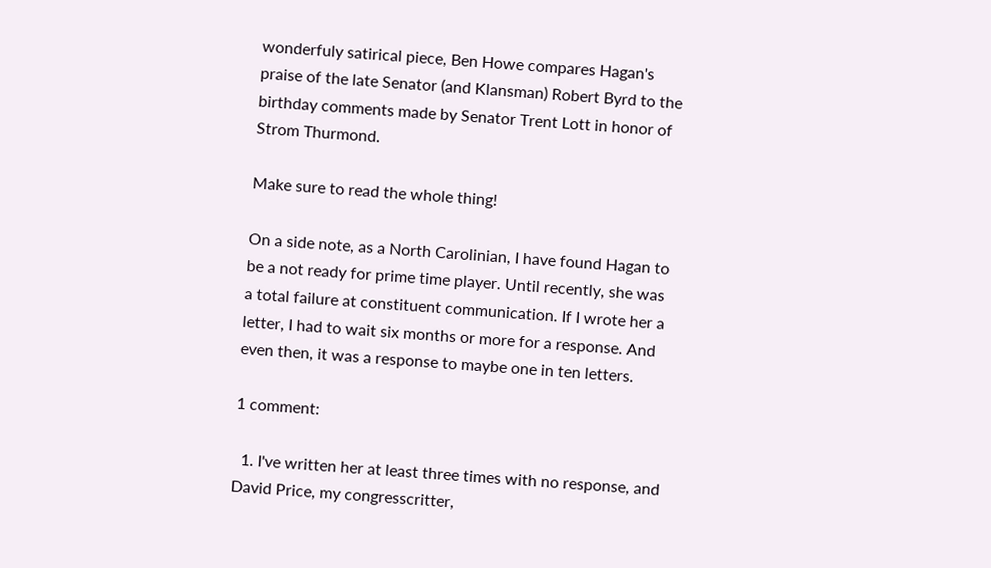wonderfuly satirical piece, Ben Howe compares Hagan's praise of the late Senator (and Klansman) Robert Byrd to the birthday comments made by Senator Trent Lott in honor of Strom Thurmond.

Make sure to read the whole thing!

On a side note, as a North Carolinian, I have found Hagan to be a not ready for prime time player. Until recently, she was a total failure at constituent communication. If I wrote her a letter, I had to wait six months or more for a response. And even then, it was a response to maybe one in ten letters.

1 comment:

  1. I've written her at least three times with no response, and David Price, my congresscritter,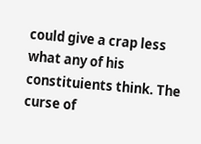could give a crap less what any of his constituients think. The curse of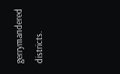gerrymandered districts.